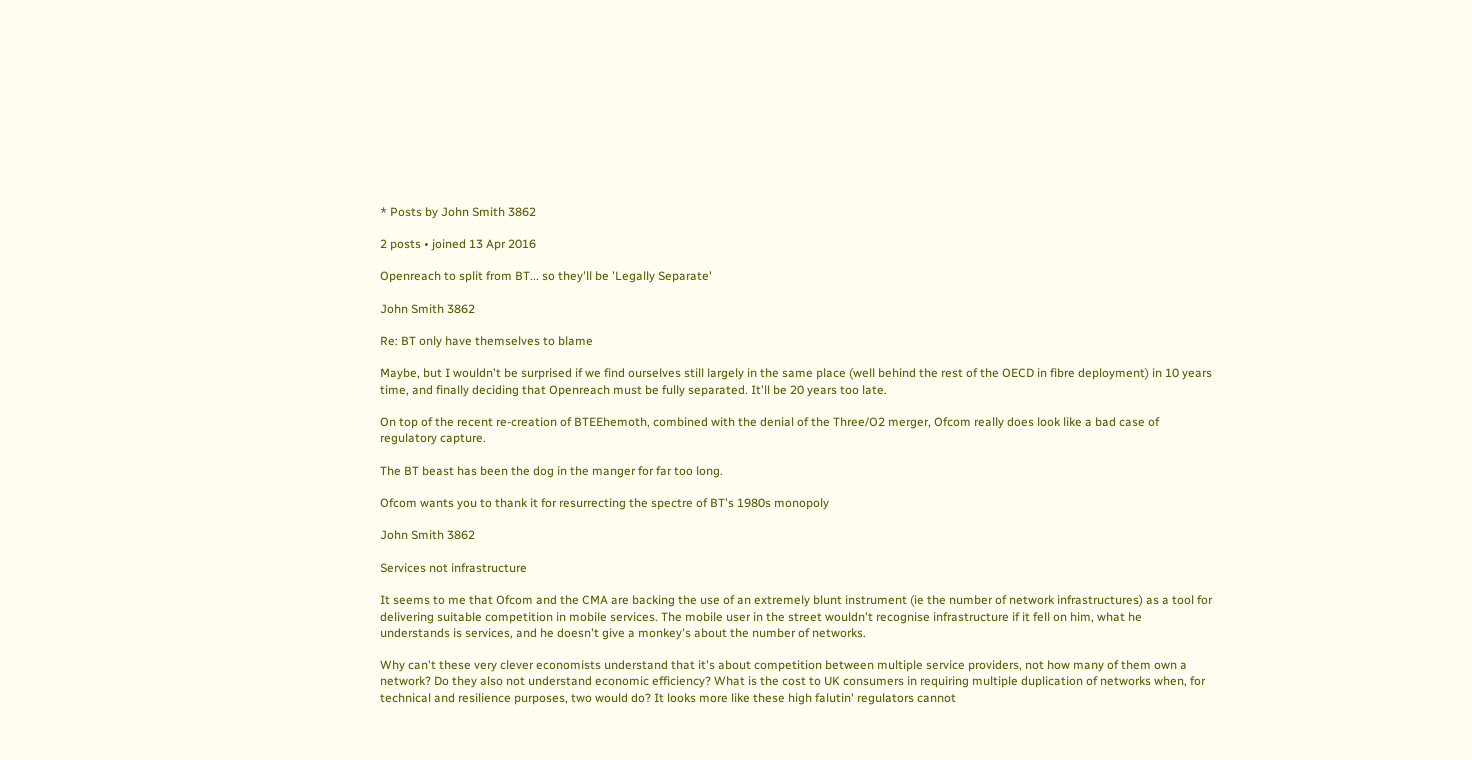* Posts by John Smith 3862

2 posts • joined 13 Apr 2016

Openreach to split from BT... so they'll be 'Legally Separate'

John Smith 3862

Re: BT only have themselves to blame

Maybe, but I wouldn't be surprised if we find ourselves still largely in the same place (well behind the rest of the OECD in fibre deployment) in 10 years time, and finally deciding that Openreach must be fully separated. It'll be 20 years too late.

On top of the recent re-creation of BTEEhemoth, combined with the denial of the Three/O2 merger, Ofcom really does look like a bad case of regulatory capture.

The BT beast has been the dog in the manger for far too long.

Ofcom wants you to thank it for resurrecting the spectre of BT's 1980s monopoly

John Smith 3862

Services not infrastructure

It seems to me that Ofcom and the CMA are backing the use of an extremely blunt instrument (ie the number of network infrastructures) as a tool for delivering suitable competition in mobile services. The mobile user in the street wouldn't recognise infrastructure if it fell on him, what he understands is services, and he doesn't give a monkey's about the number of networks.

Why can't these very clever economists understand that it's about competition between multiple service providers, not how many of them own a network? Do they also not understand economic efficiency? What is the cost to UK consumers in requiring multiple duplication of networks when, for technical and resilience purposes, two would do? It looks more like these high falutin' regulators cannot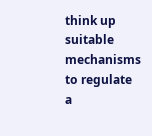think up suitable mechanisms to regulate a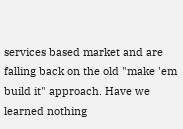services based market and are falling back on the old "make 'em build it" approach. Have we learned nothing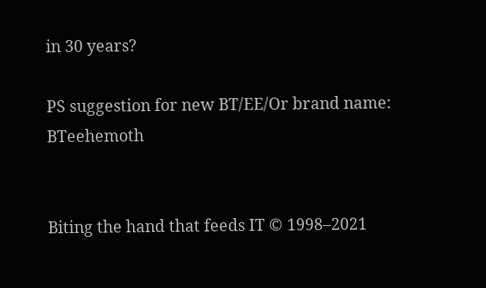in 30 years?

PS suggestion for new BT/EE/Or brand name: BTeehemoth


Biting the hand that feeds IT © 1998–2021